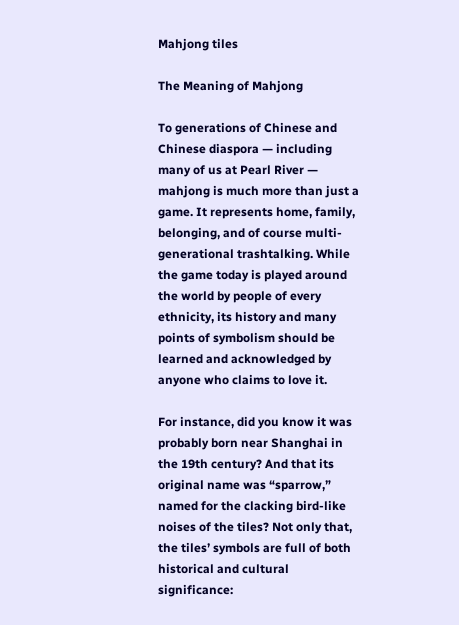Mahjong tiles

The Meaning of Mahjong

To generations of Chinese and Chinese diaspora — including many of us at Pearl River — mahjong is much more than just a game. It represents home, family, belonging, and of course multi-generational trashtalking. While the game today is played around the world by people of every ethnicity, its history and many points of symbolism should be learned and acknowledged by anyone who claims to love it.

For instance, did you know it was probably born near Shanghai in the 19th century? And that its original name was “sparrow,” named for the clacking bird-like noises of the tiles? Not only that, the tiles’ symbols are full of both historical and cultural significance: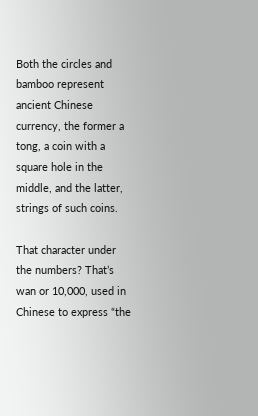Both the circles and bamboo represent ancient Chinese currency, the former a tong, a coin with a square hole in the middle, and the latter, strings of such coins.

That character under the numbers? That’s wan or 10,000, used in Chinese to express “the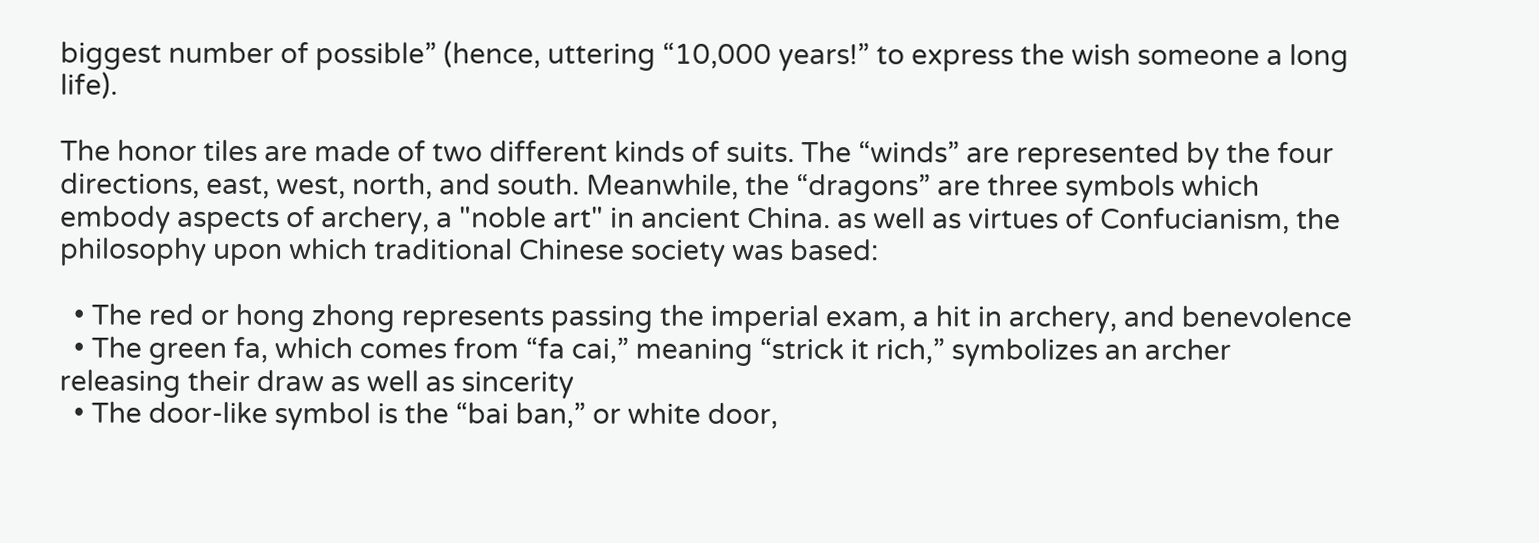biggest number of possible” (hence, uttering “10,000 years!” to express the wish someone a long life).

The honor tiles are made of two different kinds of suits. The “winds” are represented by the four directions, east, west, north, and south. Meanwhile, the “dragons” are three symbols which embody aspects of archery, a "noble art" in ancient China. as well as virtues of Confucianism, the philosophy upon which traditional Chinese society was based:

  • The red or hong zhong represents passing the imperial exam, a hit in archery, and benevolence
  • The green fa, which comes from “fa cai,” meaning “strick it rich,” symbolizes an archer releasing their draw as well as sincerity
  • The door-like symbol is the “bai ban,” or white door,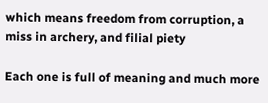which means freedom from corruption, a miss in archery, and filial piety

Each one is full of meaning and much more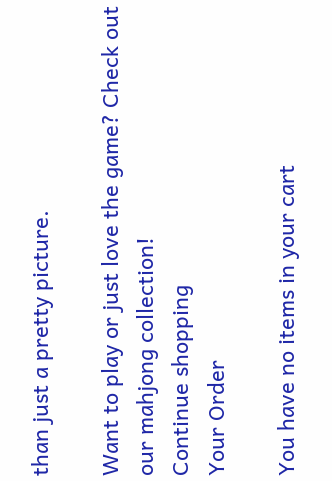than just a pretty picture.

Want to play or just love the game? Check out our mahjong collection!
Continue shopping
Your Order

You have no items in your cart